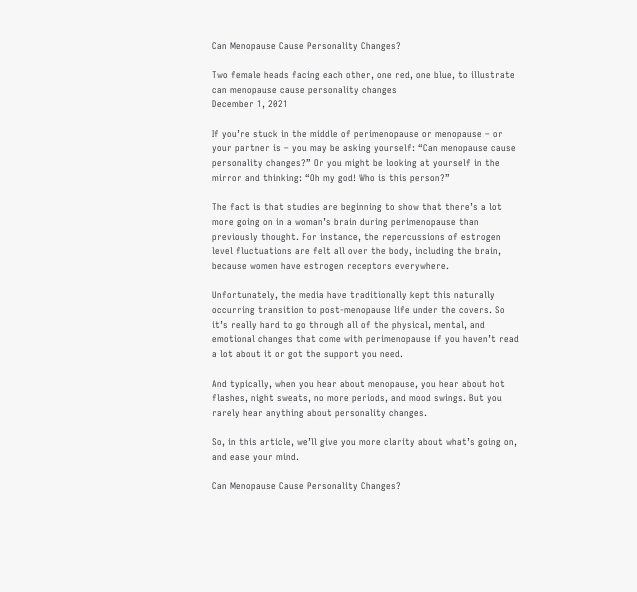Can Menopause Cause Personality Changes?

Two female heads facing each other, one red, one blue, to illustrate can menopause cause personality changes
December 1, 2021

If you’re stuck in the middle of perimenopause or menopause – or your partner is – you may be asking yourself: “Can menopause cause personality changes?” Or you might be looking at yourself in the mirror and thinking: “Oh my god! Who is this person?”

The fact is that studies are beginning to show that there’s a lot more going on in a woman’s brain during perimenopause than previously thought. For instance, the repercussions of estrogen level fluctuations are felt all over the body, including the brain, because women have estrogen receptors everywhere.

Unfortunately, the media have traditionally kept this naturally occurring transition to post-menopause life under the covers. So it’s really hard to go through all of the physical, mental, and emotional changes that come with perimenopause if you haven’t read a lot about it or got the support you need.

And typically, when you hear about menopause, you hear about hot flashes, night sweats, no more periods, and mood swings. But you rarely hear anything about personality changes.

So, in this article, we’ll give you more clarity about what’s going on, and ease your mind.

Can Menopause Cause Personality Changes?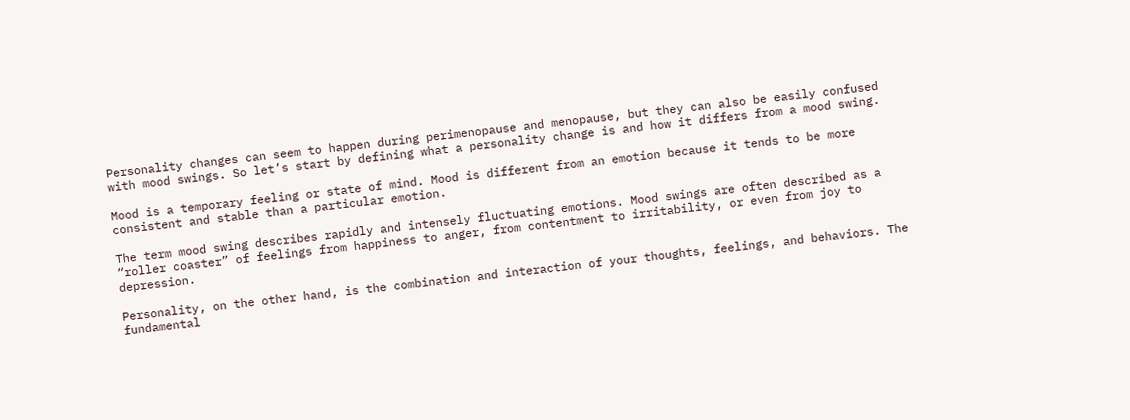Personality changes can seem to happen during perimenopause and menopause, but they can also be easily confused with mood swings. So let’s start by defining what a personality change is and how it differs from a mood swing.

Mood is a temporary feeling or state of mind. Mood is different from an emotion because it tends to be more consistent and stable than a particular emotion.

The term mood swing describes rapidly and intensely fluctuating emotions. Mood swings are often described as a “roller coaster” of feelings from happiness to anger, from contentment to irritability, or even from joy to depression.

Personality, on the other hand, is the combination and interaction of your thoughts, feelings, and behaviors. The fundamental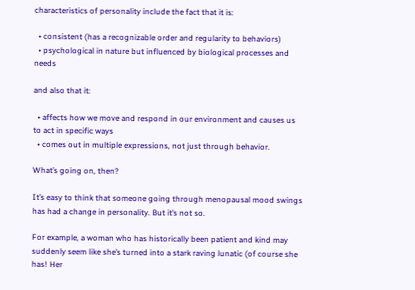characteristics of personality include the fact that it is:

  • consistent (has a recognizable order and regularity to behaviors)
  • psychological in nature but influenced by biological processes and needs

and also that it:

  • affects how we move and respond in our environment and causes us to act in specific ways
  • comes out in multiple expressions, not just through behavior.

What’s going on, then?

It’s easy to think that someone going through menopausal mood swings has had a change in personality. But it’s not so.

For example, a woman who has historically been patient and kind may suddenly seem like she’s turned into a stark raving lunatic (of course she has! Her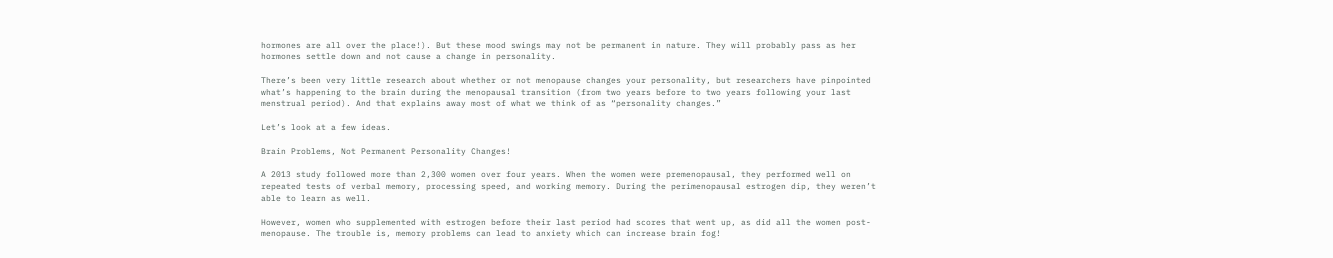hormones are all over the place!). But these mood swings may not be permanent in nature. They will probably pass as her hormones settle down and not cause a change in personality.

There’s been very little research about whether or not menopause changes your personality, but researchers have pinpointed what’s happening to the brain during the menopausal transition (from two years before to two years following your last menstrual period). And that explains away most of what we think of as “personality changes.”

Let’s look at a few ideas.

Brain Problems, Not Permanent Personality Changes!

A 2013 study followed more than 2,300 women over four years. When the women were premenopausal, they performed well on repeated tests of verbal memory, processing speed, and working memory. During the perimenopausal estrogen dip, they weren’t able to learn as well.

However, women who supplemented with estrogen before their last period had scores that went up, as did all the women post-menopause. The trouble is, memory problems can lead to anxiety which can increase brain fog!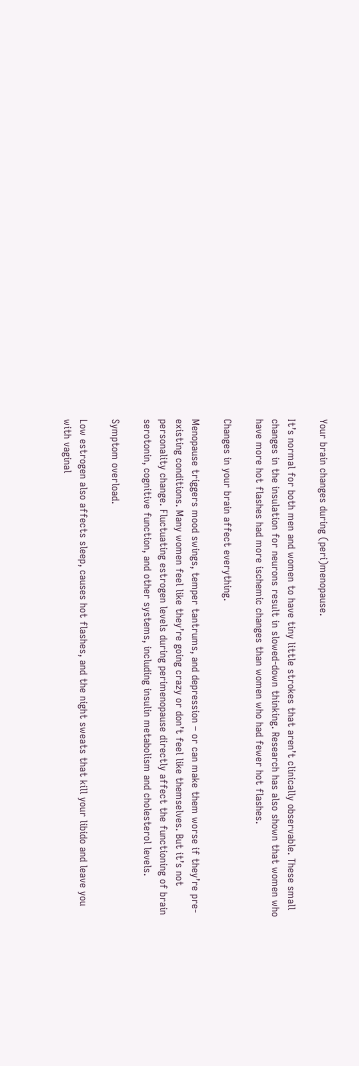Your brain changes during (peri)menopause.

It’s normal for both men and women to have tiny little strokes that aren’t clinically observable. These small changes in the insulation for neurons result in slowed-down thinking. Research has also shown that women who have more hot flashes had more ischemic changes than women who had fewer hot flashes.

Changes in your brain affect everything.

Menopause triggers mood swings, temper tantrums, and depression – or can make them worse if they’re pre-existing conditions. Many women feel like they’re going crazy or don’t feel like themselves. But it’s not personality change. Fluctuating estrogen levels during perimenopause directly affect the functioning of brain serotonin, cognitive function, and other systems, including insulin metabolism and cholesterol levels.

Symptom overload.

Low estrogen also affects sleep, causes hot flashes, and the night sweats that kill your libido and leave you with vaginal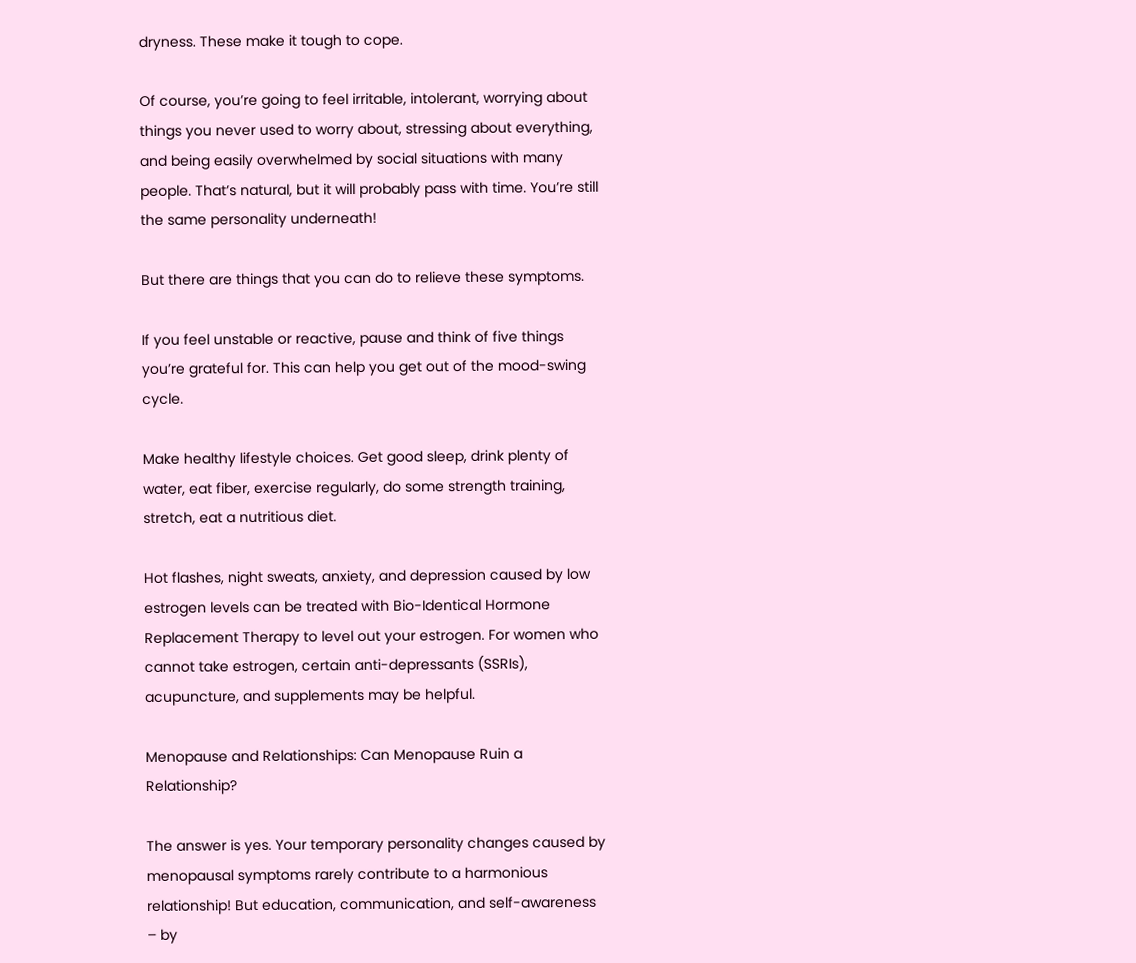dryness. These make it tough to cope.

Of course, you’re going to feel irritable, intolerant, worrying about things you never used to worry about, stressing about everything, and being easily overwhelmed by social situations with many people. That’s natural, but it will probably pass with time. You’re still the same personality underneath!

But there are things that you can do to relieve these symptoms.

If you feel unstable or reactive, pause and think of five things you’re grateful for. This can help you get out of the mood-swing cycle.

Make healthy lifestyle choices. Get good sleep, drink plenty of water, eat fiber, exercise regularly, do some strength training, stretch, eat a nutritious diet.

Hot flashes, night sweats, anxiety, and depression caused by low estrogen levels can be treated with Bio-Identical Hormone Replacement Therapy to level out your estrogen. For women who cannot take estrogen, certain anti-depressants (SSRIs), acupuncture, and supplements may be helpful.

Menopause and Relationships: Can Menopause Ruin a Relationship?

The answer is yes. Your temporary personality changes caused by menopausal symptoms rarely contribute to a harmonious relationship! But education, communication, and self-awareness – by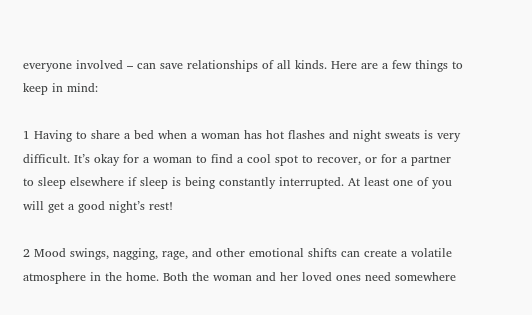everyone involved – can save relationships of all kinds. Here are a few things to keep in mind:

1 Having to share a bed when a woman has hot flashes and night sweats is very difficult. It’s okay for a woman to find a cool spot to recover, or for a partner to sleep elsewhere if sleep is being constantly interrupted. At least one of you will get a good night’s rest!

2 Mood swings, nagging, rage, and other emotional shifts can create a volatile atmosphere in the home. Both the woman and her loved ones need somewhere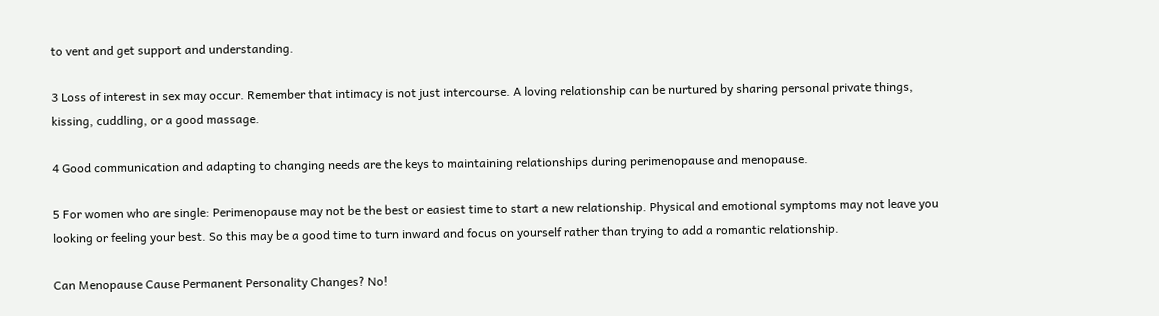to vent and get support and understanding.

3 Loss of interest in sex may occur. Remember that intimacy is not just intercourse. A loving relationship can be nurtured by sharing personal private things, kissing, cuddling, or a good massage.

4 Good communication and adapting to changing needs are the keys to maintaining relationships during perimenopause and menopause.

5 For women who are single: Perimenopause may not be the best or easiest time to start a new relationship. Physical and emotional symptoms may not leave you looking or feeling your best. So this may be a good time to turn inward and focus on yourself rather than trying to add a romantic relationship.

Can Menopause Cause Permanent Personality Changes? No!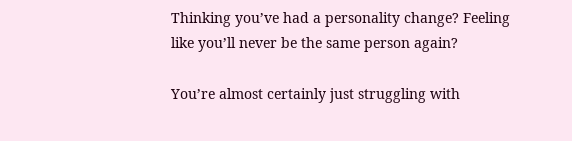Thinking you’ve had a personality change? Feeling like you’ll never be the same person again?

You’re almost certainly just struggling with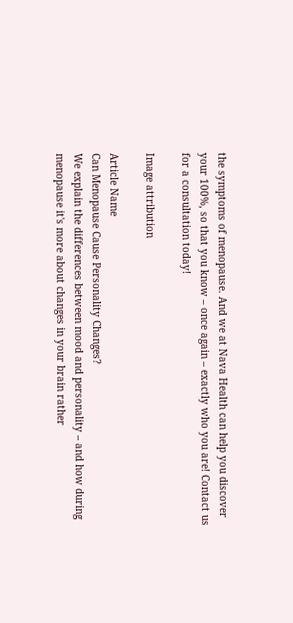the symptoms of menopause. And we at Nava Health can help you discover your 100%, so that you know – once again – exactly who you are! Contact us for a consultation today!

Image attribution

Article Name
Can Menopause Cause Personality Changes?
We explain the differences between mood and personality – and how during menopause it's more about changes in your brain rather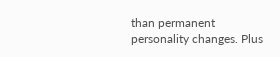than permanent personality changes. Plus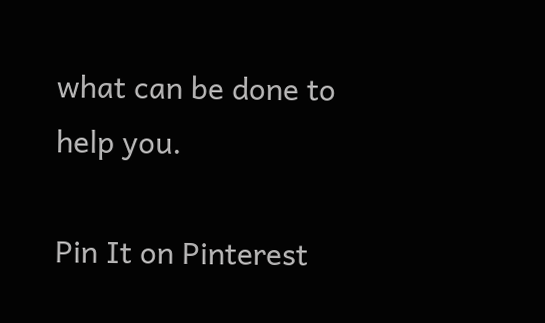what can be done to help you.

Pin It on Pinterest